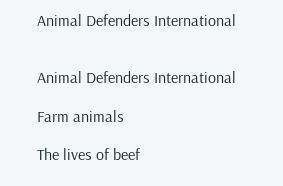Animal Defenders International


Animal Defenders International

Farm animals

The lives of beef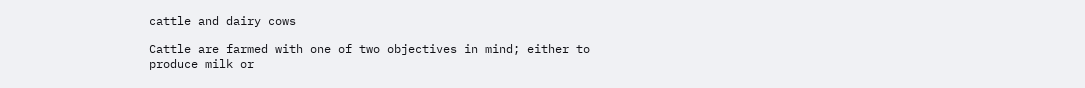cattle and dairy cows

Cattle are farmed with one of two objectives in mind; either to produce milk or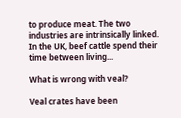to produce meat. The two industries are intrinsically linked. In the UK, beef cattle spend their time between living...

What is wrong with veal?

Veal crates have been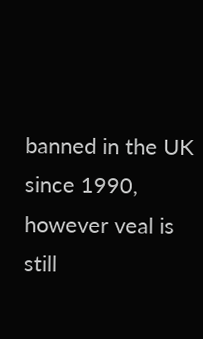banned in the UK since 1990, however veal is still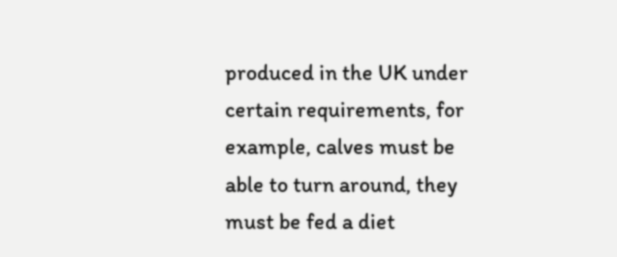produced in the UK under certain requirements, for example, calves must be able to turn around, they must be fed a diet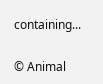containing...

© Animal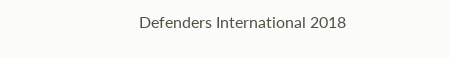Defenders International 2018